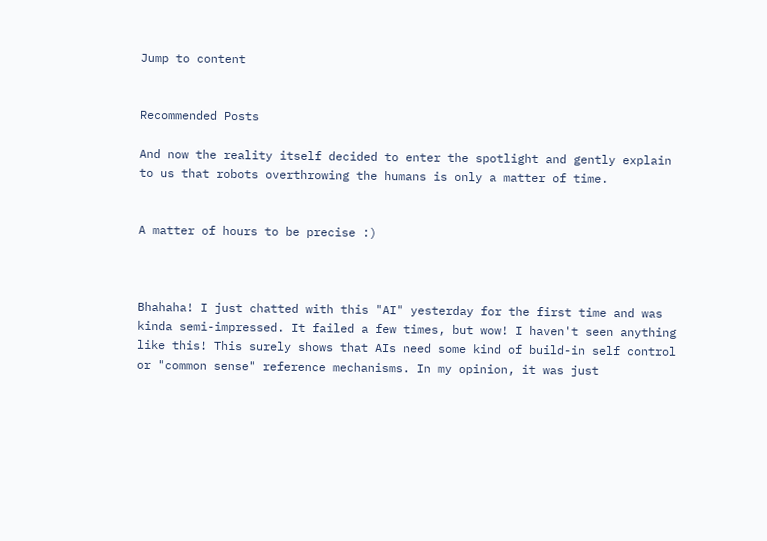Jump to content


Recommended Posts

And now the reality itself decided to enter the spotlight and gently explain to us that robots overthrowing the humans is only a matter of time.


A matter of hours to be precise :)



Bhahaha! I just chatted with this "AI" yesterday for the first time and was kinda semi-impressed. It failed a few times, but wow! I haven't seen anything like this! This surely shows that AIs need some kind of build-in self control or "common sense" reference mechanisms. In my opinion, it was just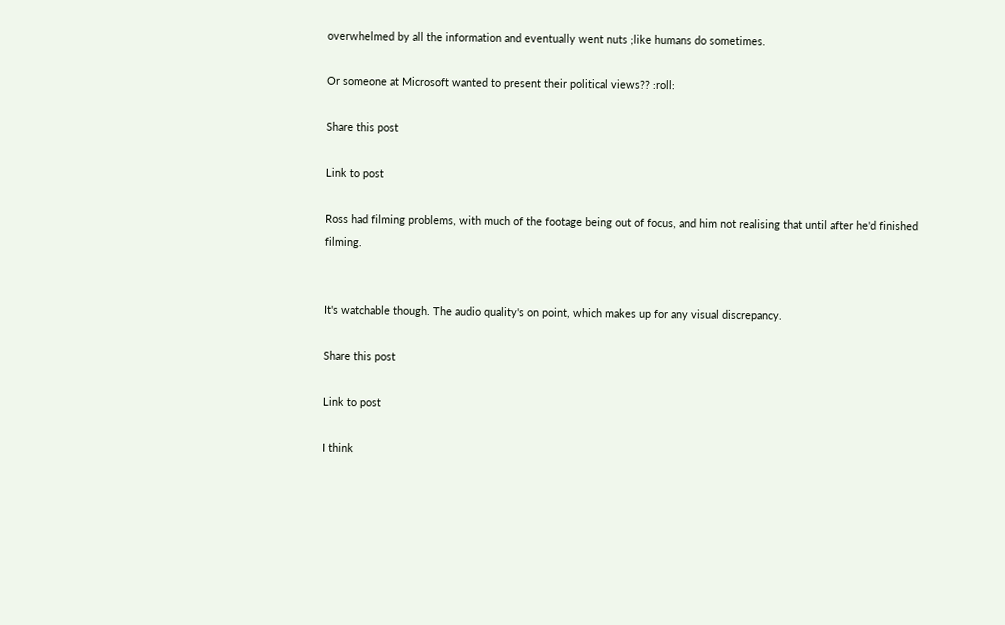overwhelmed by all the information and eventually went nuts ;like humans do sometimes.

Or someone at Microsoft wanted to present their political views?? :roll:

Share this post

Link to post

Ross had filming problems, with much of the footage being out of focus, and him not realising that until after he'd finished filming.


It's watchable though. The audio quality's on point, which makes up for any visual discrepancy.

Share this post

Link to post

I think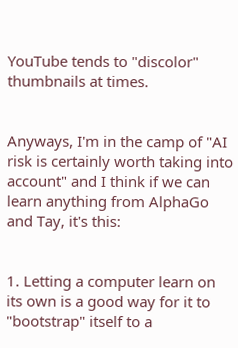YouTube tends to "discolor" thumbnails at times.


Anyways, I'm in the camp of "AI risk is certainly worth taking into account" and I think if we can learn anything from AlphaGo and Tay, it's this:


1. Letting a computer learn on its own is a good way for it to "bootstrap" itself to a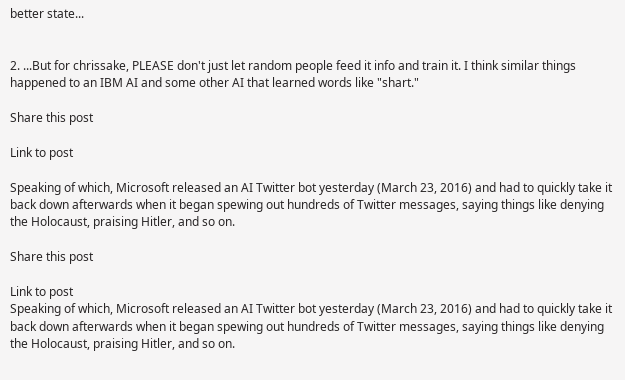better state...


2. ...But for chrissake, PLEASE don't just let random people feed it info and train it. I think similar things happened to an IBM AI and some other AI that learned words like "shart."

Share this post

Link to post

Speaking of which, Microsoft released an AI Twitter bot yesterday (March 23, 2016) and had to quickly take it back down afterwards when it began spewing out hundreds of Twitter messages, saying things like denying the Holocaust, praising Hitler, and so on.

Share this post

Link to post
Speaking of which, Microsoft released an AI Twitter bot yesterday (March 23, 2016) and had to quickly take it back down afterwards when it began spewing out hundreds of Twitter messages, saying things like denying the Holocaust, praising Hitler, and so on.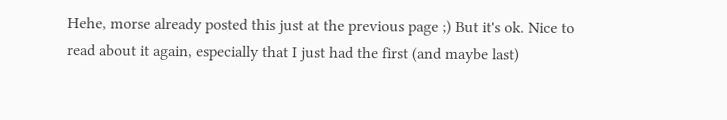Hehe, morse already posted this just at the previous page ;) But it's ok. Nice to read about it again, especially that I just had the first (and maybe last)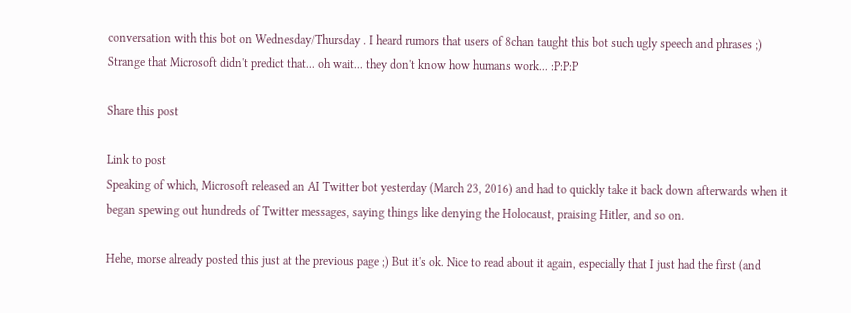conversation with this bot on Wednesday/Thursday . I heard rumors that users of 8chan taught this bot such ugly speech and phrases ;) Strange that Microsoft didn't predict that... oh wait... they don't know how humans work... :P:P:P

Share this post

Link to post
Speaking of which, Microsoft released an AI Twitter bot yesterday (March 23, 2016) and had to quickly take it back down afterwards when it began spewing out hundreds of Twitter messages, saying things like denying the Holocaust, praising Hitler, and so on.

Hehe, morse already posted this just at the previous page ;) But it's ok. Nice to read about it again, especially that I just had the first (and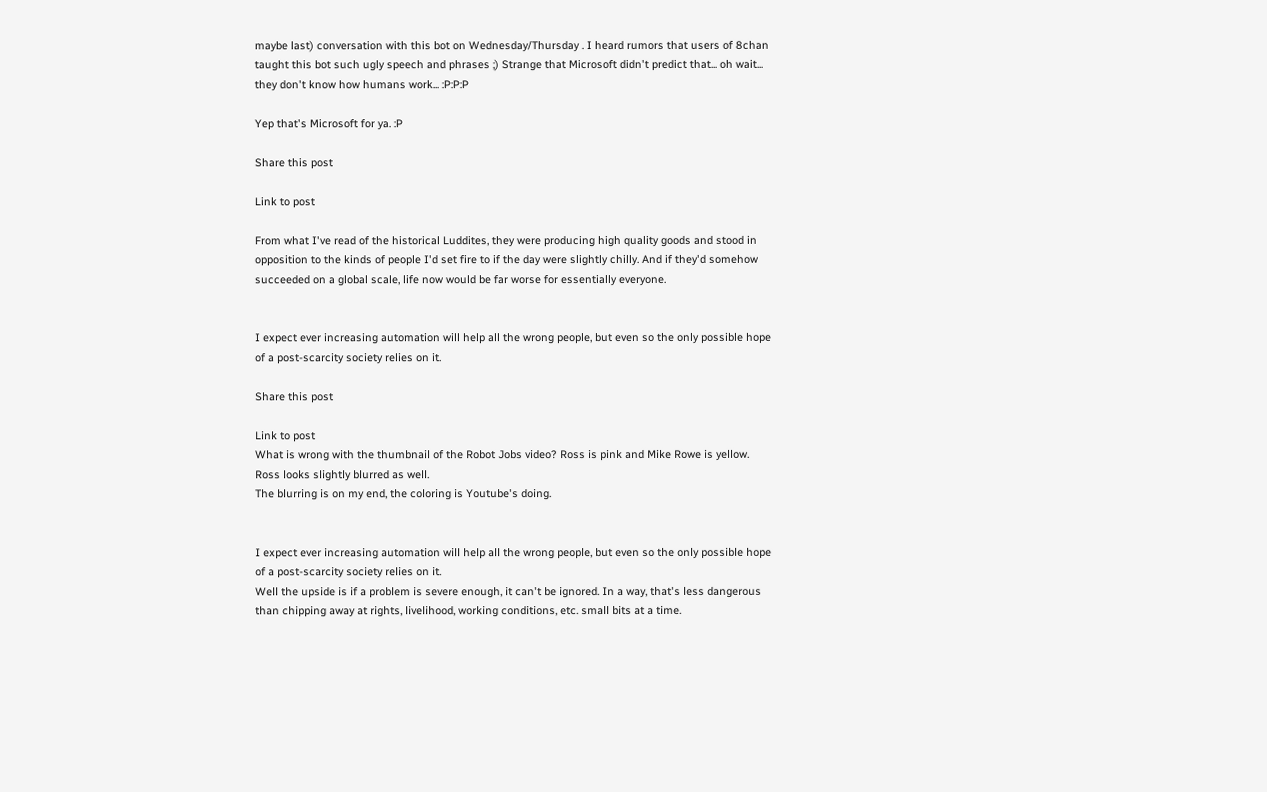maybe last) conversation with this bot on Wednesday/Thursday . I heard rumors that users of 8chan taught this bot such ugly speech and phrases ;) Strange that Microsoft didn't predict that... oh wait... they don't know how humans work... :P:P:P

Yep that's Microsoft for ya. :P

Share this post

Link to post

From what I've read of the historical Luddites, they were producing high quality goods and stood in opposition to the kinds of people I'd set fire to if the day were slightly chilly. And if they'd somehow succeeded on a global scale, life now would be far worse for essentially everyone.


I expect ever increasing automation will help all the wrong people, but even so the only possible hope of a post-scarcity society relies on it.

Share this post

Link to post
What is wrong with the thumbnail of the Robot Jobs video? Ross is pink and Mike Rowe is yellow. Ross looks slightly blurred as well.
The blurring is on my end, the coloring is Youtube's doing.


I expect ever increasing automation will help all the wrong people, but even so the only possible hope of a post-scarcity society relies on it.
Well the upside is if a problem is severe enough, it can't be ignored. In a way, that's less dangerous than chipping away at rights, livelihood, working conditions, etc. small bits at a time.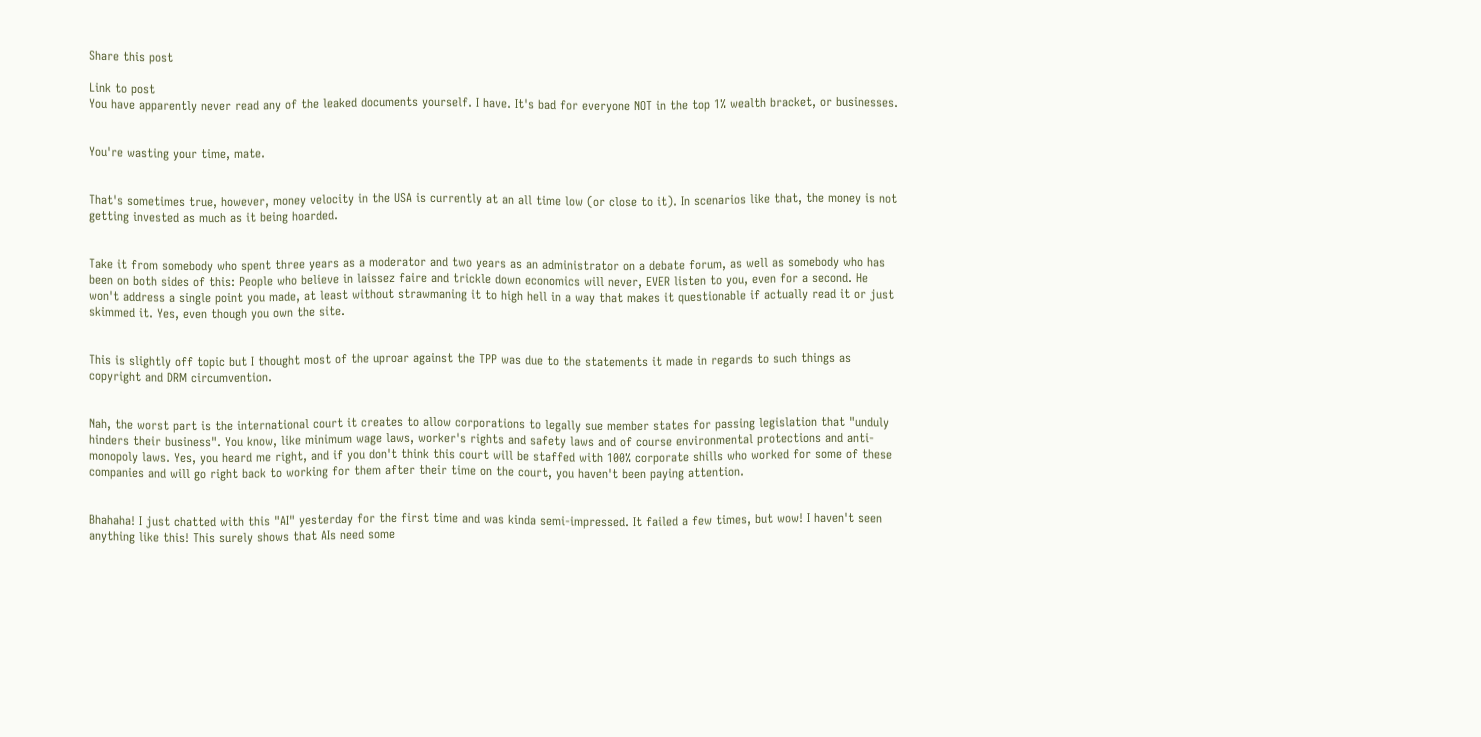Share this post

Link to post
You have apparently never read any of the leaked documents yourself. I have. It's bad for everyone NOT in the top 1% wealth bracket, or businesses.


You're wasting your time, mate.


That's sometimes true, however, money velocity in the USA is currently at an all time low (or close to it). In scenarios like that, the money is not getting invested as much as it being hoarded.


Take it from somebody who spent three years as a moderator and two years as an administrator on a debate forum, as well as somebody who has been on both sides of this: People who believe in laissez faire and trickle down economics will never, EVER listen to you, even for a second. He won't address a single point you made, at least without strawmaning it to high hell in a way that makes it questionable if actually read it or just skimmed it. Yes, even though you own the site.


This is slightly off topic but I thought most of the uproar against the TPP was due to the statements it made in regards to such things as copyright and DRM circumvention.


Nah, the worst part is the international court it creates to allow corporations to legally sue member states for passing legislation that "unduly hinders their business". You know, like minimum wage laws, worker's rights and safety laws and of course environmental protections and anti-monopoly laws. Yes, you heard me right, and if you don't think this court will be staffed with 100% corporate shills who worked for some of these companies and will go right back to working for them after their time on the court, you haven't been paying attention.


Bhahaha! I just chatted with this "AI" yesterday for the first time and was kinda semi-impressed. It failed a few times, but wow! I haven't seen anything like this! This surely shows that AIs need some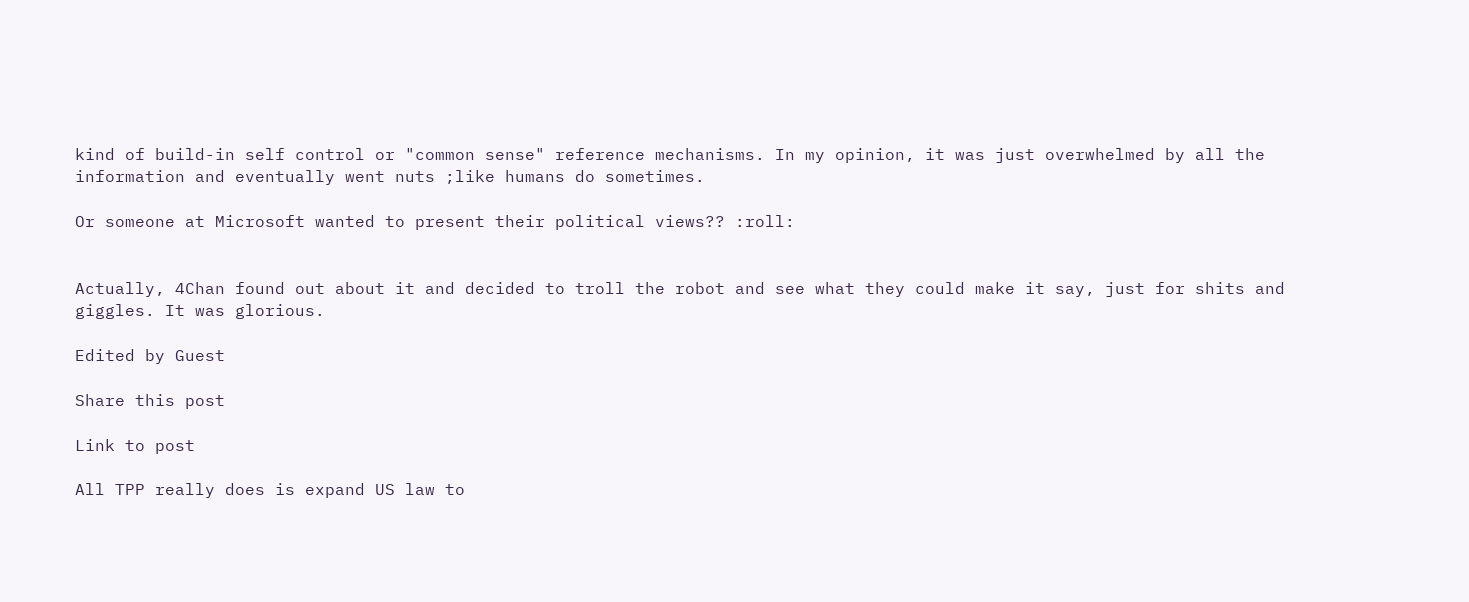kind of build-in self control or "common sense" reference mechanisms. In my opinion, it was just overwhelmed by all the information and eventually went nuts ;like humans do sometimes.

Or someone at Microsoft wanted to present their political views?? :roll:


Actually, 4Chan found out about it and decided to troll the robot and see what they could make it say, just for shits and giggles. It was glorious.

Edited by Guest

Share this post

Link to post

All TPP really does is expand US law to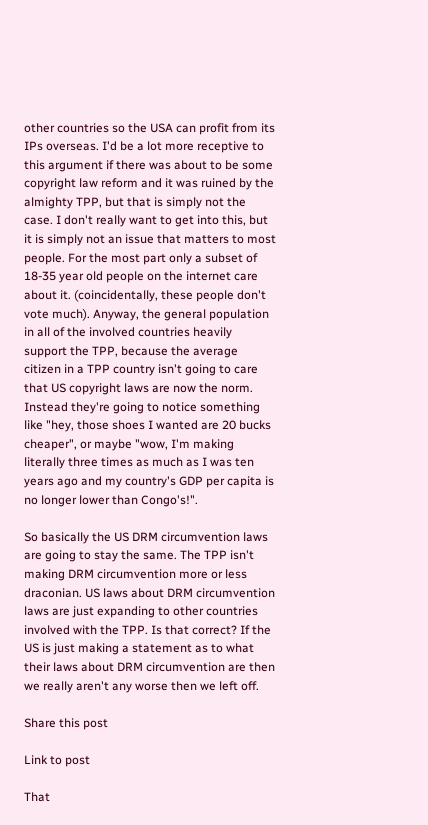other countries so the USA can profit from its IPs overseas. I'd be a lot more receptive to this argument if there was about to be some copyright law reform and it was ruined by the almighty TPP, but that is simply not the case. I don't really want to get into this, but it is simply not an issue that matters to most people. For the most part only a subset of 18-35 year old people on the internet care about it. (coincidentally, these people don't vote much). Anyway, the general population in all of the involved countries heavily support the TPP, because the average citizen in a TPP country isn't going to care that US copyright laws are now the norm. Instead they're going to notice something like "hey, those shoes I wanted are 20 bucks cheaper", or maybe "wow, I'm making literally three times as much as I was ten years ago and my country's GDP per capita is no longer lower than Congo's!".

So basically the US DRM circumvention laws are going to stay the same. The TPP isn't making DRM circumvention more or less draconian. US laws about DRM circumvention laws are just expanding to other countries involved with the TPP. Is that correct? If the US is just making a statement as to what their laws about DRM circumvention are then we really aren't any worse then we left off.

Share this post

Link to post

That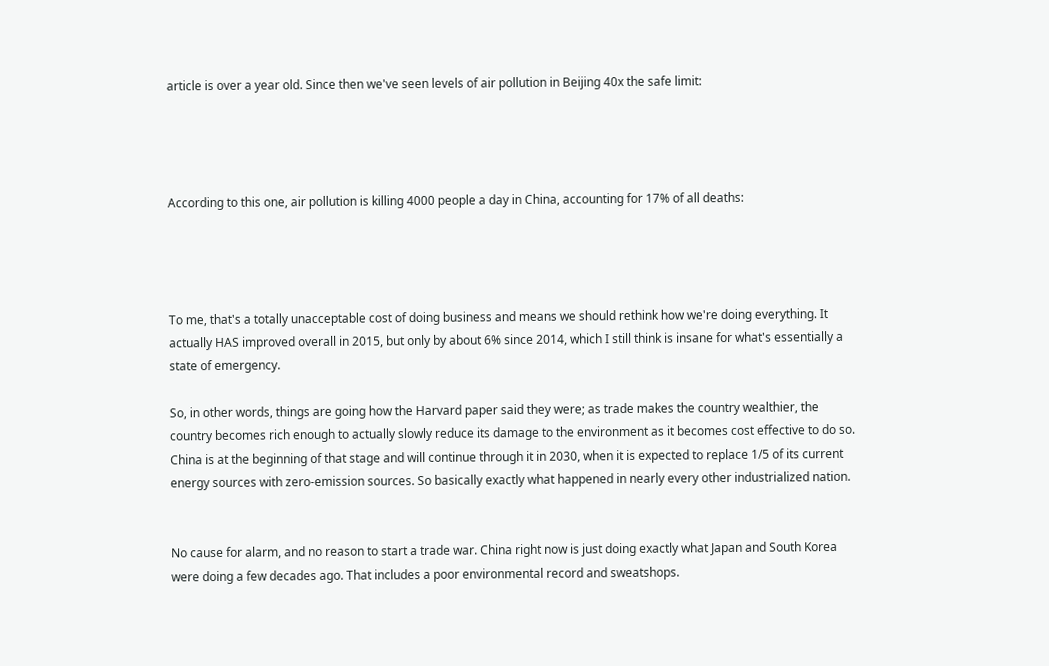article is over a year old. Since then we've seen levels of air pollution in Beijing 40x the safe limit:




According to this one, air pollution is killing 4000 people a day in China, accounting for 17% of all deaths:




To me, that's a totally unacceptable cost of doing business and means we should rethink how we're doing everything. It actually HAS improved overall in 2015, but only by about 6% since 2014, which I still think is insane for what's essentially a state of emergency.

So, in other words, things are going how the Harvard paper said they were; as trade makes the country wealthier, the country becomes rich enough to actually slowly reduce its damage to the environment as it becomes cost effective to do so. China is at the beginning of that stage and will continue through it in 2030, when it is expected to replace 1/5 of its current energy sources with zero-emission sources. So basically exactly what happened in nearly every other industrialized nation.


No cause for alarm, and no reason to start a trade war. China right now is just doing exactly what Japan and South Korea were doing a few decades ago. That includes a poor environmental record and sweatshops.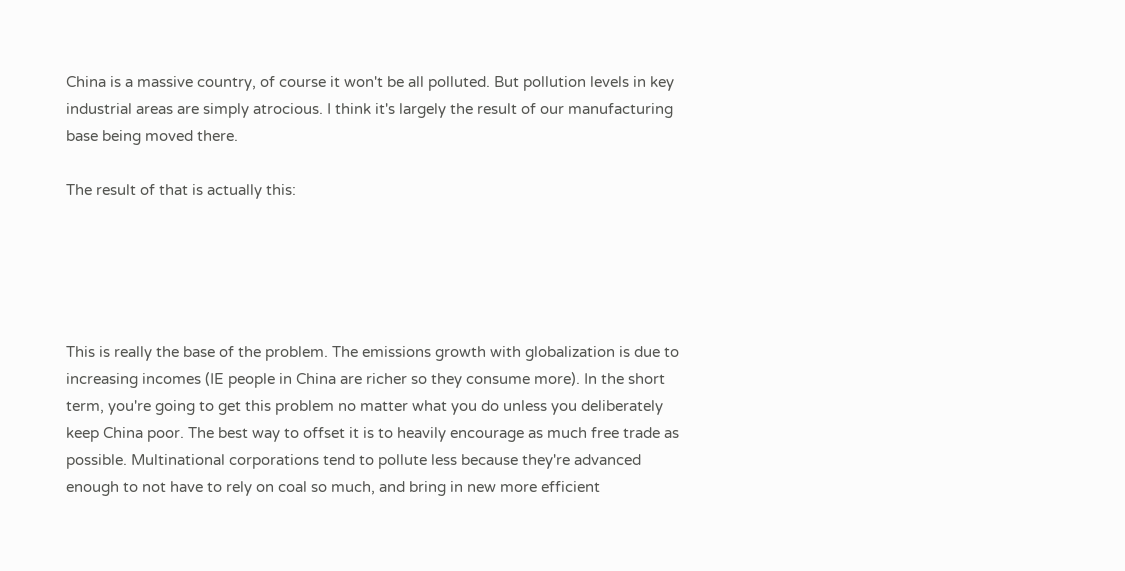China is a massive country, of course it won't be all polluted. But pollution levels in key industrial areas are simply atrocious. I think it's largely the result of our manufacturing base being moved there.

The result of that is actually this:





This is really the base of the problem. The emissions growth with globalization is due to increasing incomes (IE people in China are richer so they consume more). In the short term, you're going to get this problem no matter what you do unless you deliberately keep China poor. The best way to offset it is to heavily encourage as much free trade as possible. Multinational corporations tend to pollute less because they're advanced enough to not have to rely on coal so much, and bring in new more efficient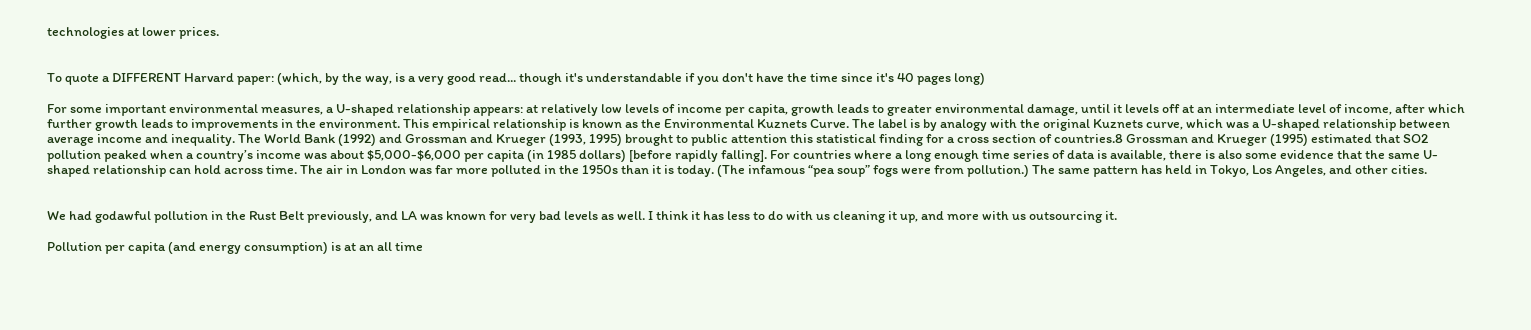technologies at lower prices.


To quote a DIFFERENT Harvard paper: (which, by the way, is a very good read... though it's understandable if you don't have the time since it's 40 pages long)

For some important environmental measures, a U-shaped relationship appears: at relatively low levels of income per capita, growth leads to greater environmental damage, until it levels off at an intermediate level of income, after which further growth leads to improvements in the environment. This empirical relationship is known as the Environmental Kuznets Curve. The label is by analogy with the original Kuznets curve, which was a U-shaped relationship between average income and inequality. The World Bank (1992) and Grossman and Krueger (1993, 1995) brought to public attention this statistical finding for a cross section of countries.8 Grossman and Krueger (1995) estimated that SO2 pollution peaked when a country’s income was about $5,000-$6,000 per capita (in 1985 dollars) [before rapidly falling]. For countries where a long enough time series of data is available, there is also some evidence that the same U-shaped relationship can hold across time. The air in London was far more polluted in the 1950s than it is today. (The infamous “pea soup” fogs were from pollution.) The same pattern has held in Tokyo, Los Angeles, and other cities.


We had godawful pollution in the Rust Belt previously, and LA was known for very bad levels as well. I think it has less to do with us cleaning it up, and more with us outsourcing it.

Pollution per capita (and energy consumption) is at an all time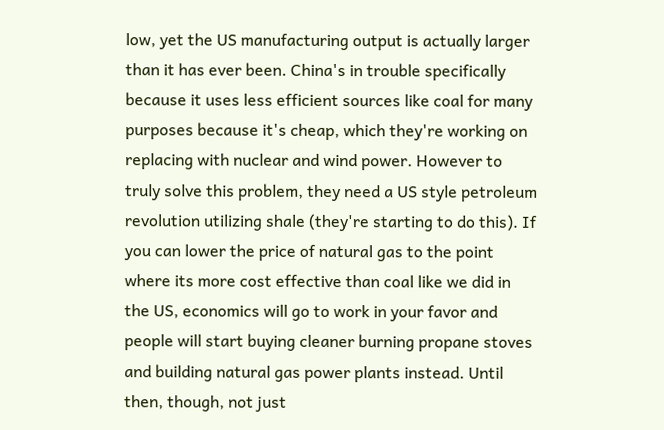low, yet the US manufacturing output is actually larger than it has ever been. China's in trouble specifically because it uses less efficient sources like coal for many purposes because it's cheap, which they're working on replacing with nuclear and wind power. However to truly solve this problem, they need a US style petroleum revolution utilizing shale (they're starting to do this). If you can lower the price of natural gas to the point where its more cost effective than coal like we did in the US, economics will go to work in your favor and people will start buying cleaner burning propane stoves and building natural gas power plants instead. Until then, though, not just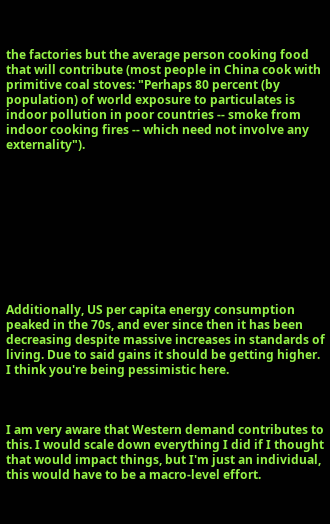the factories but the average person cooking food that will contribute (most people in China cook with primitive coal stoves: "Perhaps 80 percent (by population) of world exposure to particulates is indoor pollution in poor countries -- smoke from indoor cooking fires -- which need not involve any externality").










Additionally, US per capita energy consumption peaked in the 70s, and ever since then it has been decreasing despite massive increases in standards of living. Due to said gains it should be getting higher. I think you're being pessimistic here.



I am very aware that Western demand contributes to this. I would scale down everything I did if I thought that would impact things, but I'm just an individual, this would have to be a macro-level effort.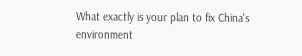What exactly is your plan to fix China's environment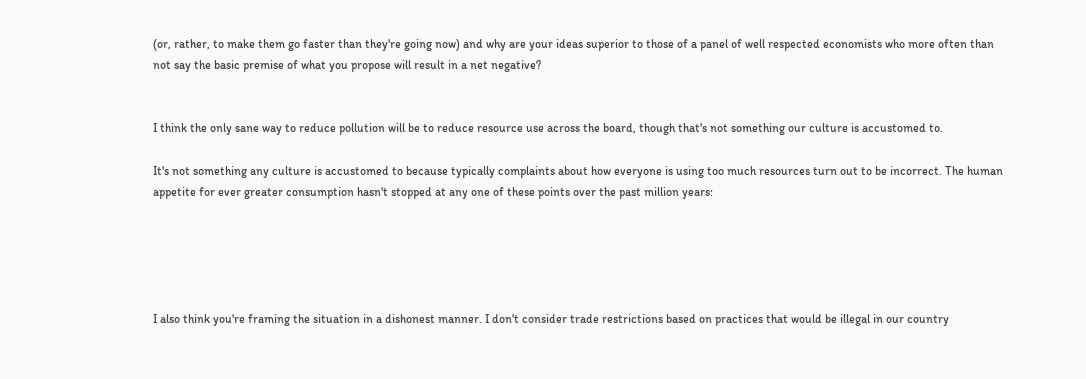(or, rather, to make them go faster than they're going now) and why are your ideas superior to those of a panel of well respected economists who more often than not say the basic premise of what you propose will result in a net negative?


I think the only sane way to reduce pollution will be to reduce resource use across the board, though that's not something our culture is accustomed to.

It's not something any culture is accustomed to because typically complaints about how everyone is using too much resources turn out to be incorrect. The human appetite for ever greater consumption hasn't stopped at any one of these points over the past million years:





I also think you're framing the situation in a dishonest manner. I don't consider trade restrictions based on practices that would be illegal in our country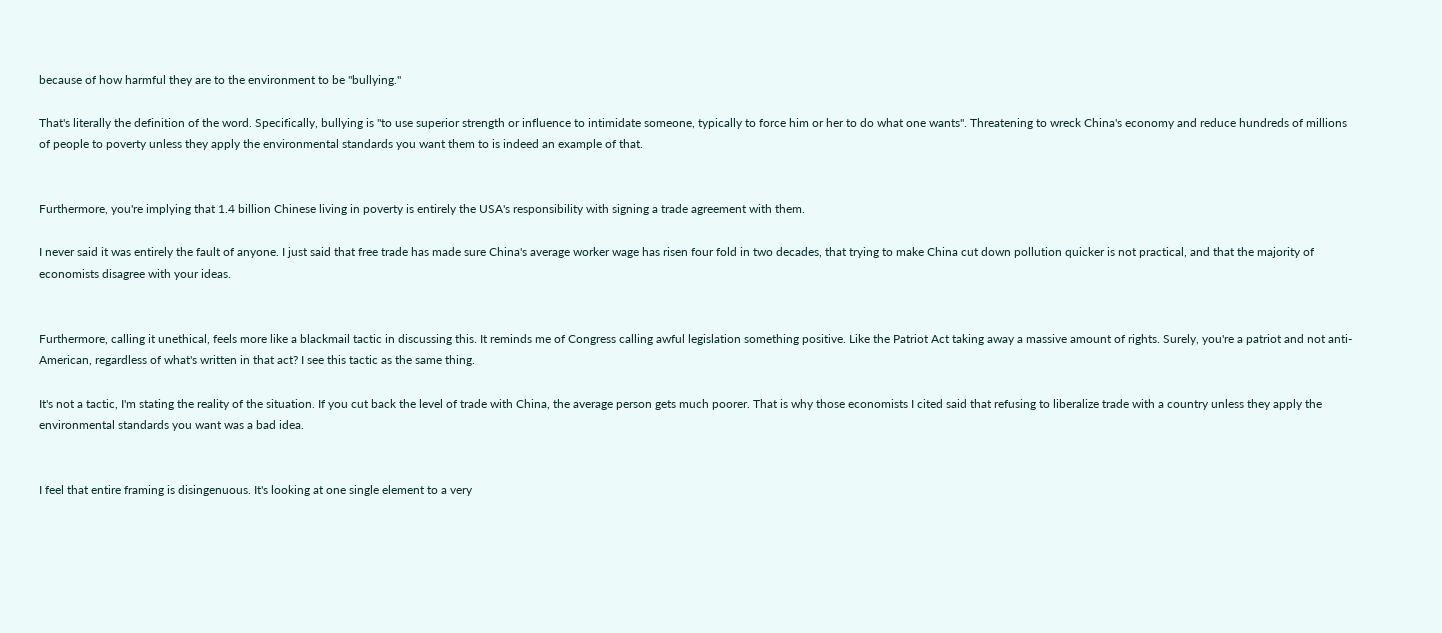because of how harmful they are to the environment to be "bullying."

That's literally the definition of the word. Specifically, bullying is "to use superior strength or influence to intimidate someone, typically to force him or her to do what one wants". Threatening to wreck China's economy and reduce hundreds of millions of people to poverty unless they apply the environmental standards you want them to is indeed an example of that.


Furthermore, you're implying that 1.4 billion Chinese living in poverty is entirely the USA's responsibility with signing a trade agreement with them.

I never said it was entirely the fault of anyone. I just said that free trade has made sure China's average worker wage has risen four fold in two decades, that trying to make China cut down pollution quicker is not practical, and that the majority of economists disagree with your ideas.


Furthermore, calling it unethical, feels more like a blackmail tactic in discussing this. It reminds me of Congress calling awful legislation something positive. Like the Patriot Act taking away a massive amount of rights. Surely, you're a patriot and not anti-American, regardless of what's written in that act? I see this tactic as the same thing.

It's not a tactic, I'm stating the reality of the situation. If you cut back the level of trade with China, the average person gets much poorer. That is why those economists I cited said that refusing to liberalize trade with a country unless they apply the environmental standards you want was a bad idea.


I feel that entire framing is disingenuous. It's looking at one single element to a very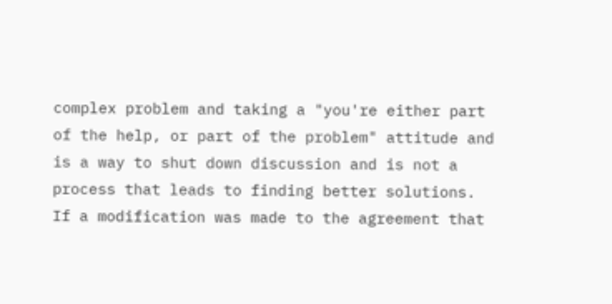complex problem and taking a "you're either part of the help, or part of the problem" attitude and is a way to shut down discussion and is not a process that leads to finding better solutions. If a modification was made to the agreement that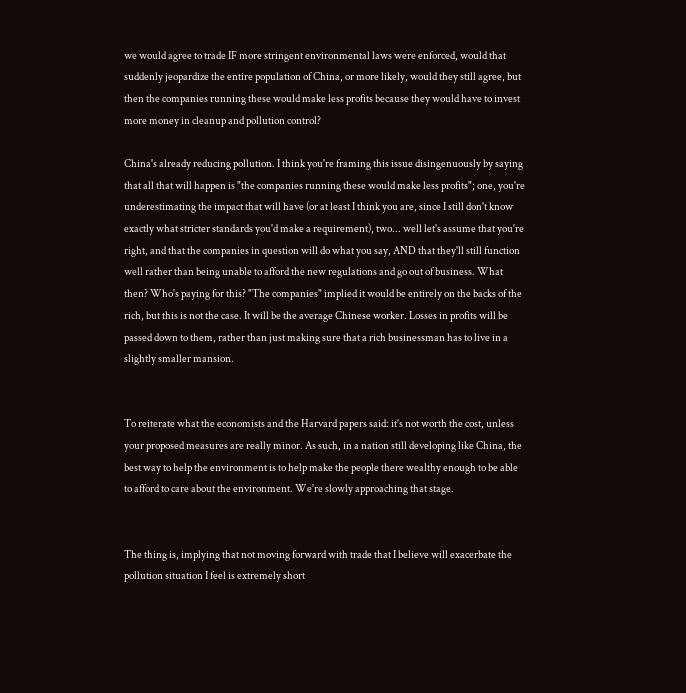we would agree to trade IF more stringent environmental laws were enforced, would that suddenly jeopardize the entire population of China, or more likely, would they still agree, but then the companies running these would make less profits because they would have to invest more money in cleanup and pollution control?

China's already reducing pollution. I think you're framing this issue disingenuously by saying that all that will happen is "the companies running these would make less profits"; one, you're underestimating the impact that will have (or at least I think you are, since I still don't know exactly what stricter standards you'd make a requirement), two... well let's assume that you're right, and that the companies in question will do what you say, AND that they'll still function well rather than being unable to afford the new regulations and go out of business. What then? Who's paying for this? "The companies" implied it would be entirely on the backs of the rich, but this is not the case. It will be the average Chinese worker. Losses in profits will be passed down to them, rather than just making sure that a rich businessman has to live in a slightly smaller mansion.


To reiterate what the economists and the Harvard papers said: it's not worth the cost, unless your proposed measures are really minor. As such, in a nation still developing like China, the best way to help the environment is to help make the people there wealthy enough to be able to afford to care about the environment. We're slowly approaching that stage.


The thing is, implying that not moving forward with trade that I believe will exacerbate the pollution situation I feel is extremely short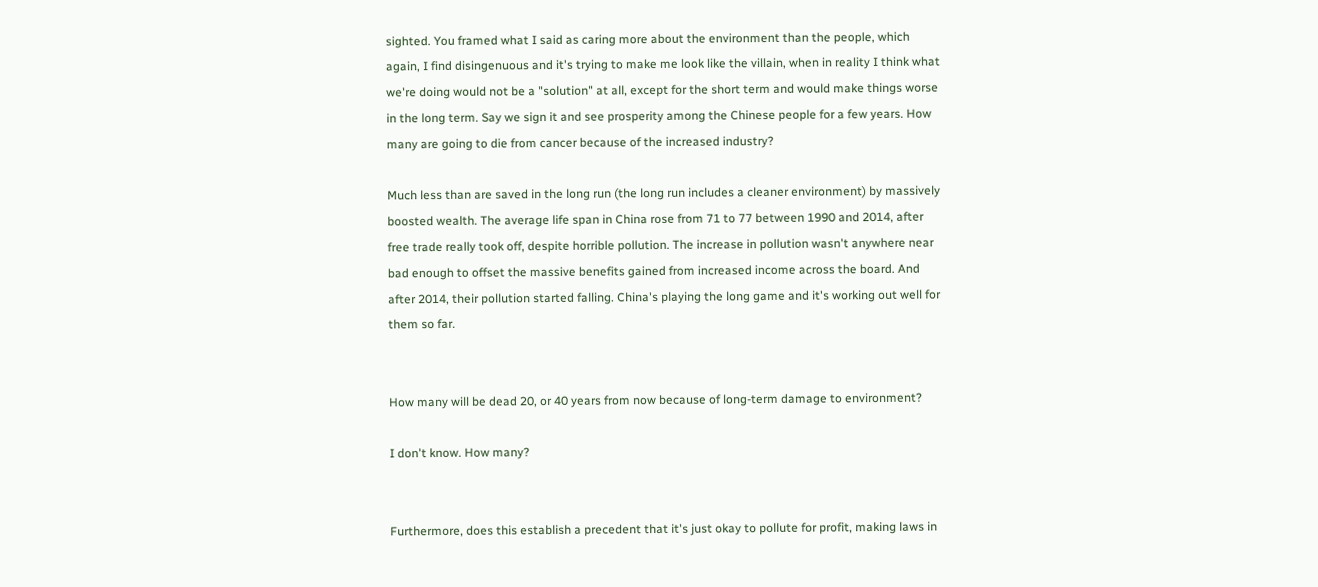sighted. You framed what I said as caring more about the environment than the people, which again, I find disingenuous and it's trying to make me look like the villain, when in reality I think what we're doing would not be a "solution" at all, except for the short term and would make things worse in the long term. Say we sign it and see prosperity among the Chinese people for a few years. How many are going to die from cancer because of the increased industry?

Much less than are saved in the long run (the long run includes a cleaner environment) by massively boosted wealth. The average life span in China rose from 71 to 77 between 1990 and 2014, after free trade really took off, despite horrible pollution. The increase in pollution wasn't anywhere near bad enough to offset the massive benefits gained from increased income across the board. And after 2014, their pollution started falling. China's playing the long game and it's working out well for them so far.


How many will be dead 20, or 40 years from now because of long-term damage to environment?

I don't know. How many?


Furthermore, does this establish a precedent that it's just okay to pollute for profit, making laws in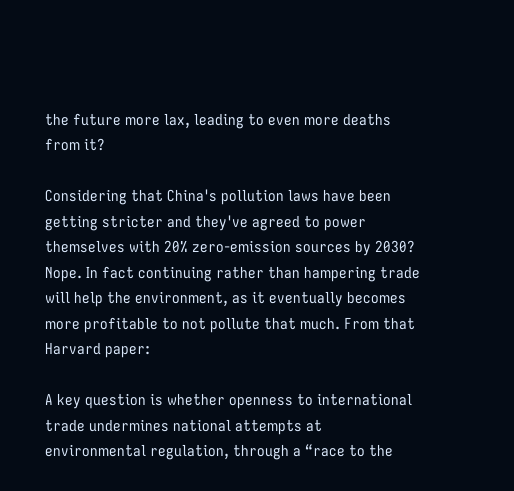the future more lax, leading to even more deaths from it?

Considering that China's pollution laws have been getting stricter and they've agreed to power themselves with 20% zero-emission sources by 2030? Nope. In fact continuing rather than hampering trade will help the environment, as it eventually becomes more profitable to not pollute that much. From that Harvard paper:

A key question is whether openness to international trade undermines national attempts at environmental regulation, through a “race to the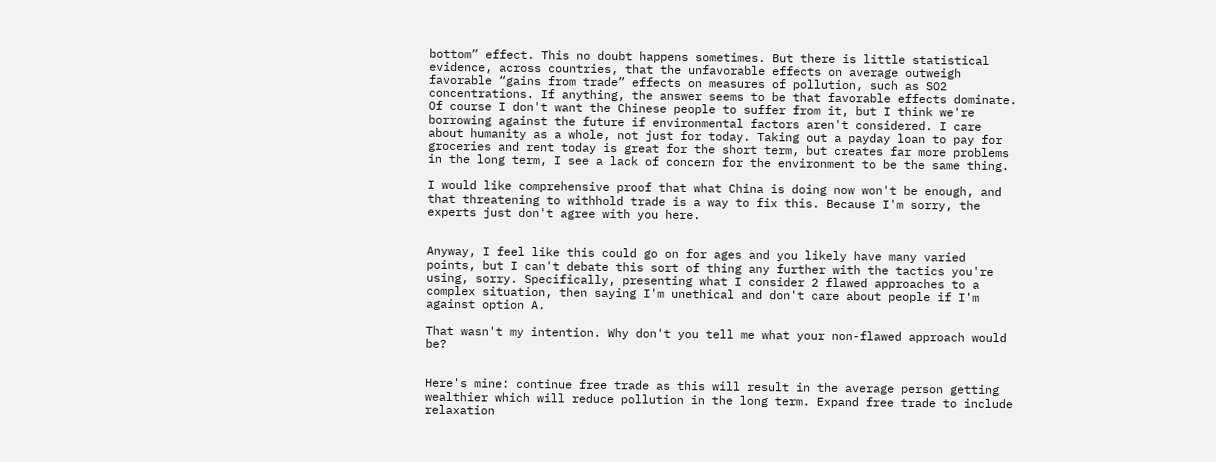bottom” effect. This no doubt happens sometimes. But there is little statistical evidence, across countries, that the unfavorable effects on average outweigh favorable “gains from trade” effects on measures of pollution, such as SO2 concentrations. If anything, the answer seems to be that favorable effects dominate.
Of course I don't want the Chinese people to suffer from it, but I think we're borrowing against the future if environmental factors aren't considered. I care about humanity as a whole, not just for today. Taking out a payday loan to pay for groceries and rent today is great for the short term, but creates far more problems in the long term, I see a lack of concern for the environment to be the same thing.

I would like comprehensive proof that what China is doing now won't be enough, and that threatening to withhold trade is a way to fix this. Because I'm sorry, the experts just don't agree with you here.


Anyway, I feel like this could go on for ages and you likely have many varied points, but I can't debate this sort of thing any further with the tactics you're using, sorry. Specifically, presenting what I consider 2 flawed approaches to a complex situation, then saying I'm unethical and don't care about people if I'm against option A.

That wasn't my intention. Why don't you tell me what your non-flawed approach would be?


Here's mine: continue free trade as this will result in the average person getting wealthier which will reduce pollution in the long term. Expand free trade to include relaxation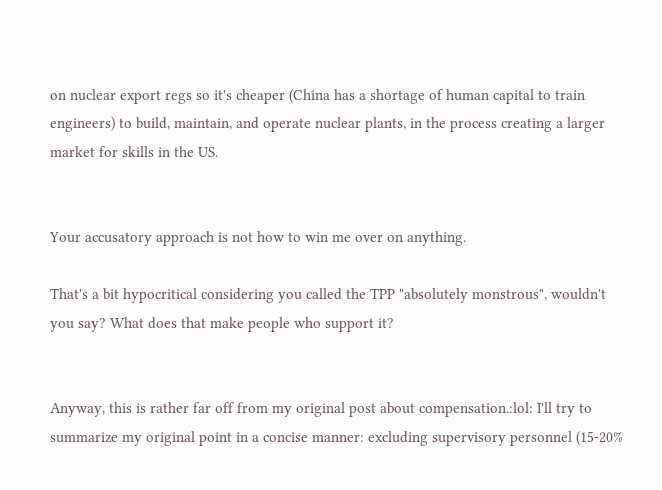on nuclear export regs so it's cheaper (China has a shortage of human capital to train engineers) to build, maintain, and operate nuclear plants, in the process creating a larger market for skills in the US.


Your accusatory approach is not how to win me over on anything.

That's a bit hypocritical considering you called the TPP "absolutely monstrous", wouldn't you say? What does that make people who support it?


Anyway, this is rather far off from my original post about compensation.:lol: I'll try to summarize my original point in a concise manner: excluding supervisory personnel (15-20%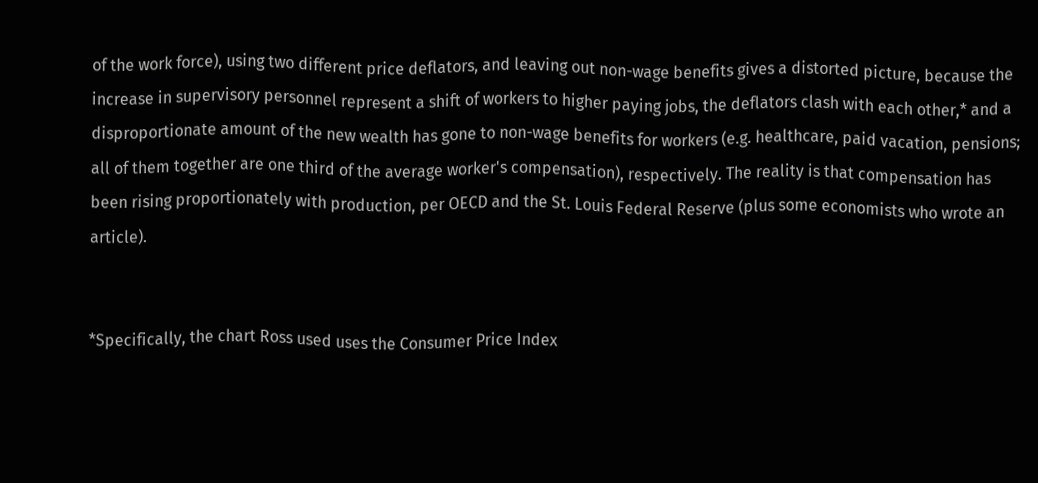of the work force), using two different price deflators, and leaving out non-wage benefits gives a distorted picture, because the increase in supervisory personnel represent a shift of workers to higher paying jobs, the deflators clash with each other,* and a disproportionate amount of the new wealth has gone to non-wage benefits for workers (e.g. healthcare, paid vacation, pensions; all of them together are one third of the average worker's compensation), respectively. The reality is that compensation has been rising proportionately with production, per OECD and the St. Louis Federal Reserve (plus some economists who wrote an article).


*Specifically, the chart Ross used uses the Consumer Price Index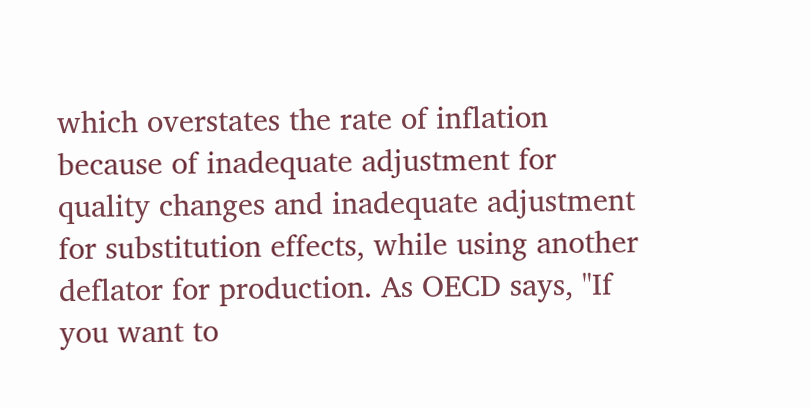which overstates the rate of inflation because of inadequate adjustment for quality changes and inadequate adjustment for substitution effects, while using another deflator for production. As OECD says, "If you want to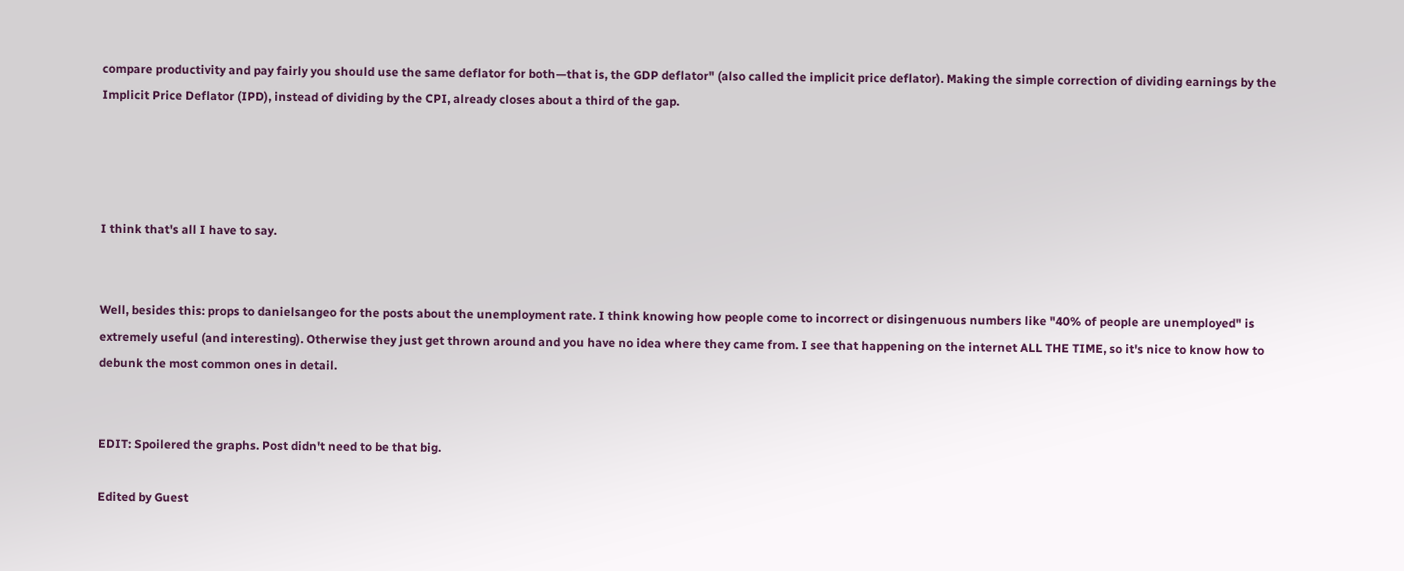compare productivity and pay fairly you should use the same deflator for both—that is, the GDP deflator" (also called the implicit price deflator). Making the simple correction of dividing earnings by the Implicit Price Deflator (IPD), instead of dividing by the CPI, already closes about a third of the gap.




I think that's all I have to say.


Well, besides this: props to danielsangeo for the posts about the unemployment rate. I think knowing how people come to incorrect or disingenuous numbers like "40% of people are unemployed" is extremely useful (and interesting). Otherwise they just get thrown around and you have no idea where they came from. I see that happening on the internet ALL THE TIME, so it's nice to know how to debunk the most common ones in detail.


EDIT: Spoilered the graphs. Post didn't need to be that big.

Edited by Guest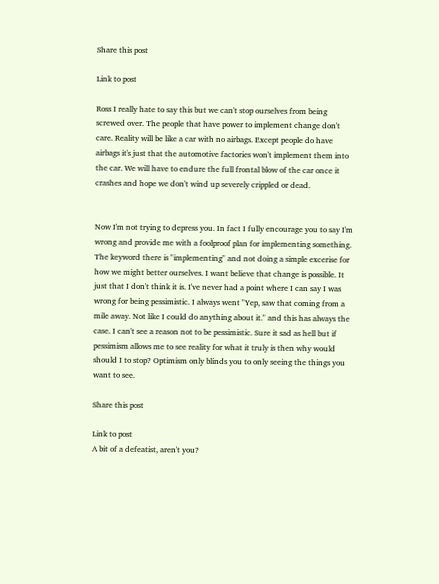Share this post

Link to post

Ross I really hate to say this but we can't stop ourselves from being screwed over. The people that have power to implement change don't care. Reality will be like a car with no airbags. Except people do have airbags it's just that the automotive factories won't implement them into the car. We will have to endure the full frontal blow of the car once it crashes and hope we don't wind up severely crippled or dead.


Now I'm not trying to depress you. In fact I fully encourage you to say I'm wrong and provide me with a foolproof plan for implementing something. The keyword there is "implementing" and not doing a simple excerise for how we might better ourselves. I want believe that change is possible. It just that I don't think it is. I've never had a point where I can say I was wrong for being pessimistic. I always went "Yep, saw that coming from a mile away. Not like I could do anything about it." and this has always the case. I can't see a reason not to be pessimistic. Sure it sad as hell but if pessimism allows me to see reality for what it truly is then why would should I to stop? Optimism only blinds you to only seeing the things you want to see.

Share this post

Link to post
A bit of a defeatist, aren't you?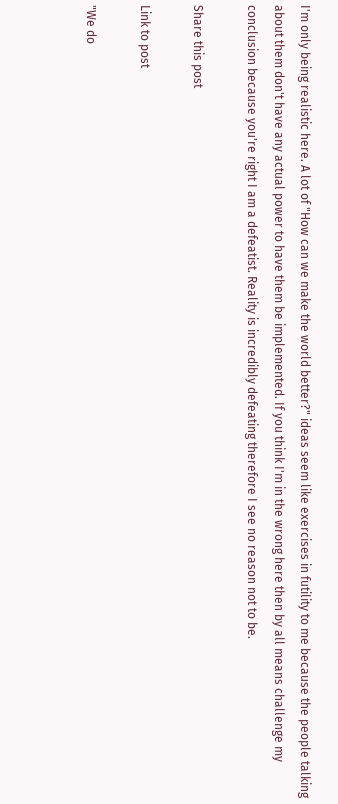I'm only being realistic here. A lot of "How can we make the world better?" ideas seem like exercises in futility to me because the people talking about them don't have any actual power to have them be implemented. If you think I'm in the wrong here then by all means challenge my conclusion because you're right I am a defeatist. Reality is incredibly defeating therefore I see no reason not to be.

Share this post

Link to post

"We do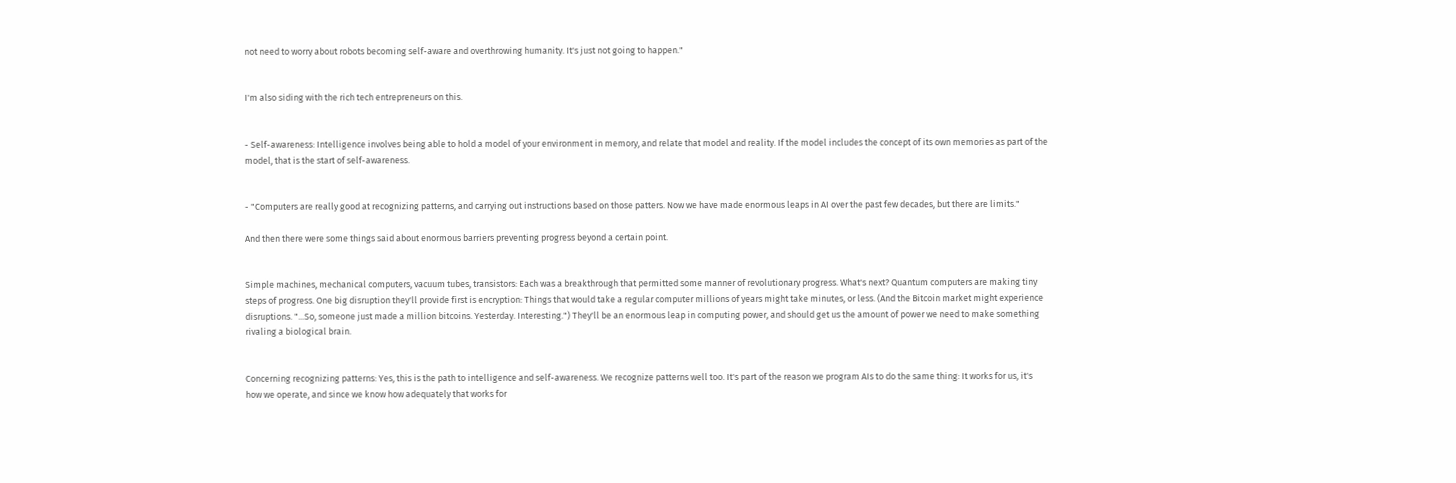not need to worry about robots becoming self-aware and overthrowing humanity. It's just not going to happen."


I'm also siding with the rich tech entrepreneurs on this.


- Self-awareness: Intelligence involves being able to hold a model of your environment in memory, and relate that model and reality. If the model includes the concept of its own memories as part of the model, that is the start of self-awareness.


- "Computers are really good at recognizing patterns, and carrying out instructions based on those patters. Now we have made enormous leaps in AI over the past few decades, but there are limits."

And then there were some things said about enormous barriers preventing progress beyond a certain point.


Simple machines, mechanical computers, vacuum tubes, transistors: Each was a breakthrough that permitted some manner of revolutionary progress. What's next? Quantum computers are making tiny steps of progress. One big disruption they'll provide first is encryption: Things that would take a regular computer millions of years might take minutes, or less. (And the Bitcoin market might experience disruptions. "...So, someone just made a million bitcoins. Yesterday. Interesting.") They'll be an enormous leap in computing power, and should get us the amount of power we need to make something rivaling a biological brain.


Concerning recognizing patterns: Yes, this is the path to intelligence and self-awareness. We recognize patterns well too. It's part of the reason we program AIs to do the same thing: It works for us, it's how we operate, and since we know how adequately that works for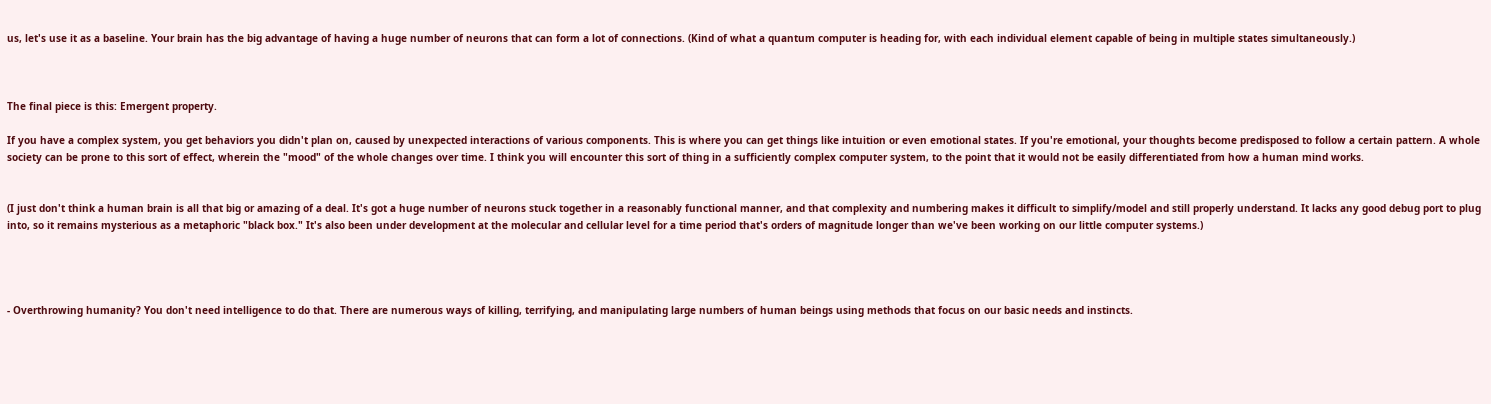us, let's use it as a baseline. Your brain has the big advantage of having a huge number of neurons that can form a lot of connections. (Kind of what a quantum computer is heading for, with each individual element capable of being in multiple states simultaneously.)



The final piece is this: Emergent property.

If you have a complex system, you get behaviors you didn't plan on, caused by unexpected interactions of various components. This is where you can get things like intuition or even emotional states. If you're emotional, your thoughts become predisposed to follow a certain pattern. A whole society can be prone to this sort of effect, wherein the "mood" of the whole changes over time. I think you will encounter this sort of thing in a sufficiently complex computer system, to the point that it would not be easily differentiated from how a human mind works.


(I just don't think a human brain is all that big or amazing of a deal. It's got a huge number of neurons stuck together in a reasonably functional manner, and that complexity and numbering makes it difficult to simplify/model and still properly understand. It lacks any good debug port to plug into, so it remains mysterious as a metaphoric "black box." It's also been under development at the molecular and cellular level for a time period that's orders of magnitude longer than we've been working on our little computer systems.)




- Overthrowing humanity? You don't need intelligence to do that. There are numerous ways of killing, terrifying, and manipulating large numbers of human beings using methods that focus on our basic needs and instincts.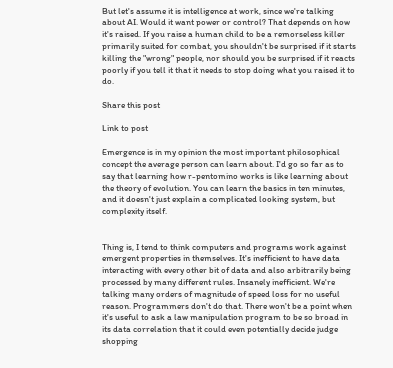But let's assume it is intelligence at work, since we're talking about AI. Would it want power or control? That depends on how it's raised. If you raise a human child to be a remorseless killer primarily suited for combat, you shouldn't be surprised if it starts killing the "wrong" people, nor should you be surprised if it reacts poorly if you tell it that it needs to stop doing what you raised it to do.

Share this post

Link to post

Emergence is in my opinion the most important philosophical concept the average person can learn about. I'd go so far as to say that learning how r-pentomino works is like learning about the theory of evolution. You can learn the basics in ten minutes, and it doesn't just explain a complicated looking system, but complexity itself.


Thing is, I tend to think computers and programs work against emergent properties in themselves. It's inefficient to have data interacting with every other bit of data and also arbitrarily being processed by many different rules. Insanely inefficient. We're talking many orders of magnitude of speed loss for no useful reason. Programmers don't do that. There won't be a point when it's useful to ask a law manipulation program to be so broad in its data correlation that it could even potentially decide judge shopping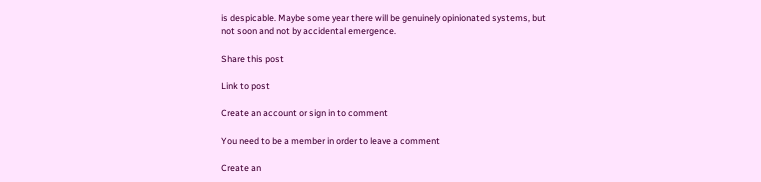is despicable. Maybe some year there will be genuinely opinionated systems, but not soon and not by accidental emergence.

Share this post

Link to post

Create an account or sign in to comment

You need to be a member in order to leave a comment

Create an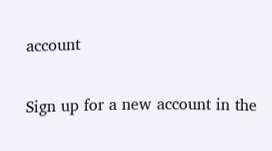account

Sign up for a new account in the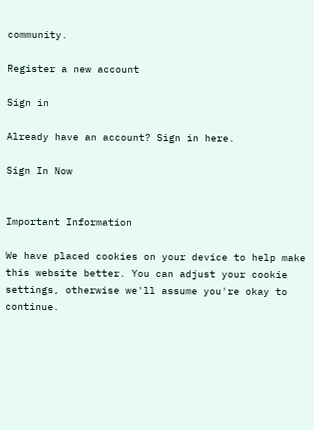community.

Register a new account

Sign in

Already have an account? Sign in here.

Sign In Now


Important Information

We have placed cookies on your device to help make this website better. You can adjust your cookie settings, otherwise we'll assume you're okay to continue.